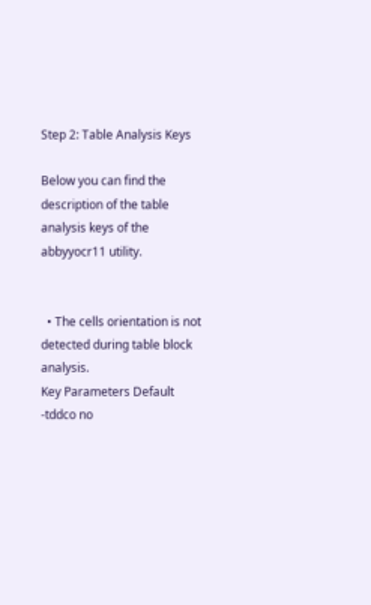Step 2: Table Analysis Keys

Below you can find the description of the table analysis keys of the abbyyocr11 utility.


  • The cells orientation is not detected during table block analysis.
Key Parameters Default
-tddco no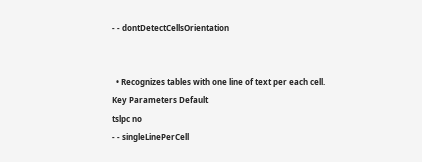- - dontDetectCellsOrientation


  • Recognizes tables with one line of text per each cell.
Key Parameters Default
tslpc no
- - singleLinePerCell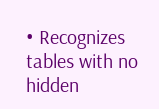• Recognizes tables with no hidden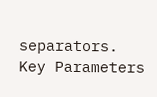separators.
Key Parameters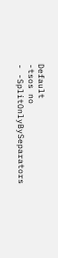Default
-tsos no
- -SplitOnlyBySeparators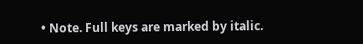• Note. Full keys are marked by italic.